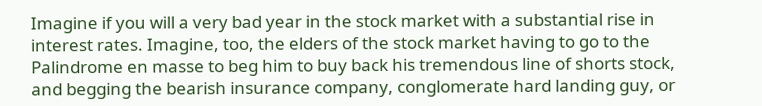Imagine if you will a very bad year in the stock market with a substantial rise in interest rates. Imagine, too, the elders of the stock market having to go to the Palindrome en masse to beg him to buy back his tremendous line of shorts stock, and begging the bearish insurance company, conglomerate hard landing guy, or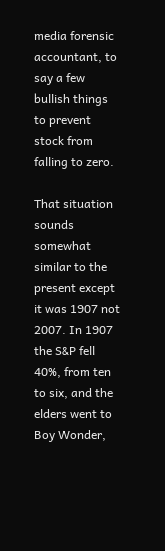media forensic accountant, to say a few bullish things to prevent stock from falling to zero.

That situation sounds somewhat similar to the present except it was 1907 not 2007. In 1907 the S&P fell 40%, from ten to six, and the elders went to Boy Wonder,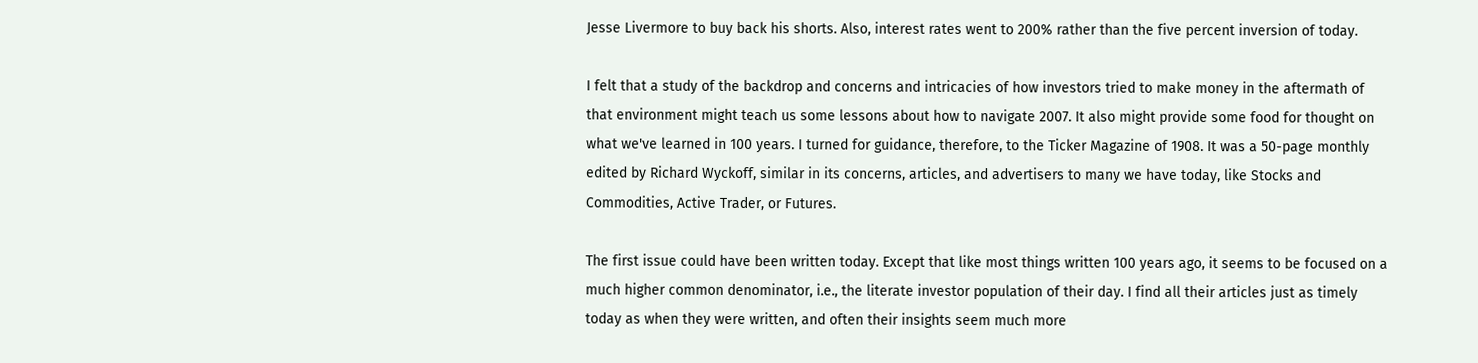Jesse Livermore to buy back his shorts. Also, interest rates went to 200% rather than the five percent inversion of today.

I felt that a study of the backdrop and concerns and intricacies of how investors tried to make money in the aftermath of that environment might teach us some lessons about how to navigate 2007. It also might provide some food for thought on what we've learned in 100 years. I turned for guidance, therefore, to the Ticker Magazine of 1908. It was a 50-page monthly edited by Richard Wyckoff, similar in its concerns, articles, and advertisers to many we have today, like Stocks and Commodities, Active Trader, or Futures.

The first issue could have been written today. Except that like most things written 100 years ago, it seems to be focused on a much higher common denominator, i.e., the literate investor population of their day. I find all their articles just as timely today as when they were written, and often their insights seem much more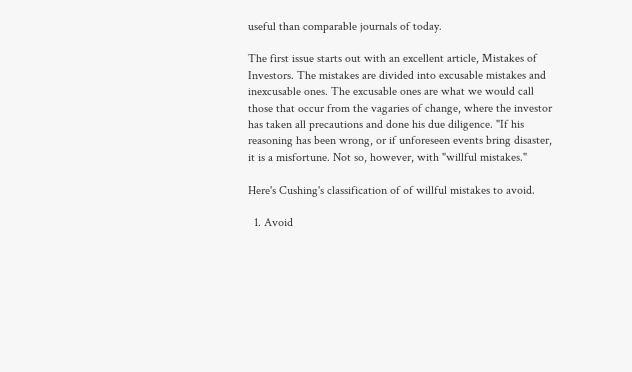useful than comparable journals of today.

The first issue starts out with an excellent article, Mistakes of Investors. The mistakes are divided into excusable mistakes and inexcusable ones. The excusable ones are what we would call those that occur from the vagaries of change, where the investor has taken all precautions and done his due diligence. "If his reasoning has been wrong, or if unforeseen events bring disaster, it is a misfortune. Not so, however, with "willful mistakes."

Here's Cushing's classification of of willful mistakes to avoid.

  1. Avoid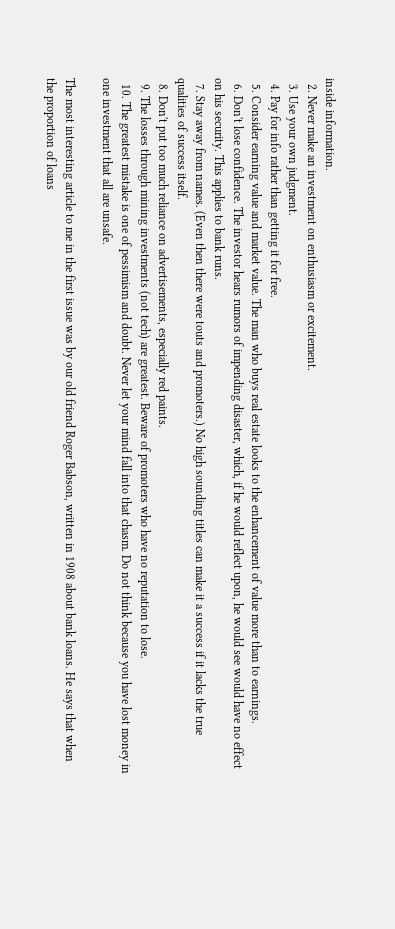inside information.
  2. Never make an investment on enthusiasm or excitement.
  3. Use your own judgment.
  4. Pay for info rather than getting it for free.
  5. Consider earning value and market value. The man who buys real estate looks to the enhancement of value more than to earnings.
  6. Don't lose confidence. The investor hears rumors of impending disaster, which, if he would reflect upon, he would see would have no effect on his security. This applies to bank runs.
  7. Stay away from names. (Even then there were touts and promoters.) No high sounding titles can make it a success if it lacks the true qualities of success itself.
  8. Don't put too much reliance on advertisements, especially red paints.
  9. The losses through mining investments (not tech) are greatest. Beware of promoters who have no reputation to lose.
  10. The greatest mistake is one of pessimism and doubt. Never let your mind fall into that chasm. Do not think because you have lost money in one investment that all are unsafe.

The most interesting article to me in the first issue was by our old friend Roger Babson, written in 1908 about bank loans. He says that when the proportion of loans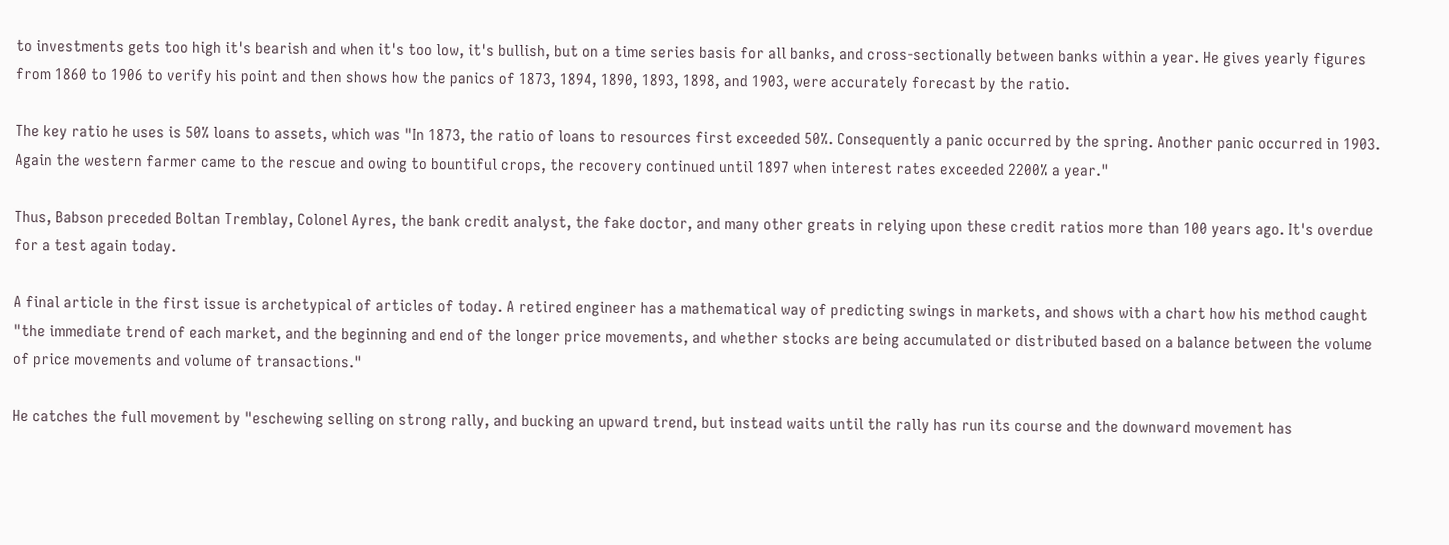to investments gets too high it's bearish and when it's too low, it's bullish, but on a time series basis for all banks, and cross-sectionally between banks within a year. He gives yearly figures from 1860 to 1906 to verify his point and then shows how the panics of 1873, 1894, 1890, 1893, 1898, and 1903, were accurately forecast by the ratio.

The key ratio he uses is 50% loans to assets, which was "In 1873, the ratio of loans to resources first exceeded 50%. Consequently a panic occurred by the spring. Another panic occurred in 1903. Again the western farmer came to the rescue and owing to bountiful crops, the recovery continued until 1897 when interest rates exceeded 2200% a year."

Thus, Babson preceded Boltan Tremblay, Colonel Ayres, the bank credit analyst, the fake doctor, and many other greats in relying upon these credit ratios more than 100 years ago. It's overdue for a test again today.

A final article in the first issue is archetypical of articles of today. A retired engineer has a mathematical way of predicting swings in markets, and shows with a chart how his method caught "the immediate trend of each market, and the beginning and end of the longer price movements, and whether stocks are being accumulated or distributed based on a balance between the volume of price movements and volume of transactions."

He catches the full movement by "eschewing selling on strong rally, and bucking an upward trend, but instead waits until the rally has run its course and the downward movement has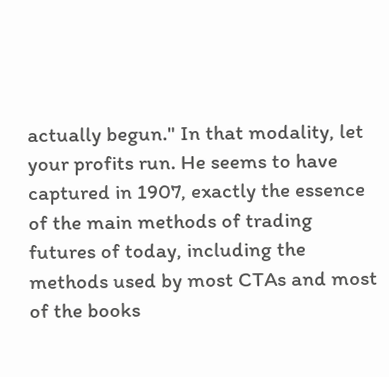actually begun." In that modality, let your profits run. He seems to have captured in 1907, exactly the essence of the main methods of trading futures of today, including the methods used by most CTAs and most of the books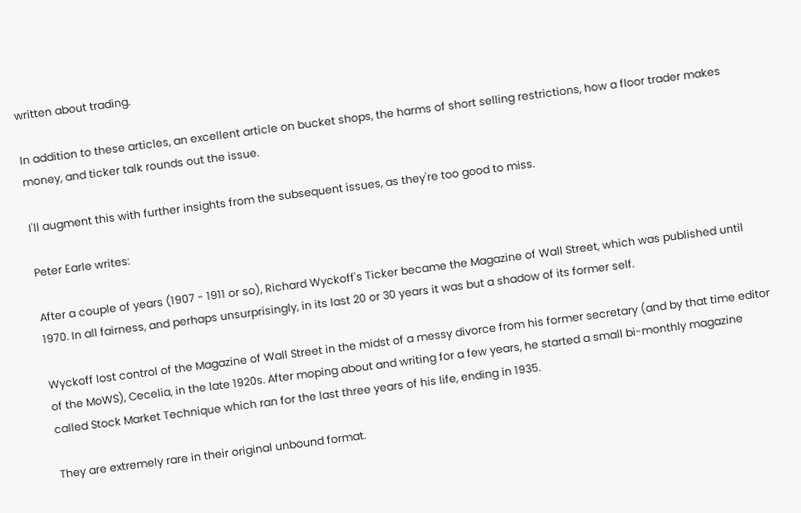written about trading.

In addition to these articles, an excellent article on bucket shops, the harms of short selling restrictions, how a floor trader makes money, and ticker talk rounds out the issue.

I'll augment this with further insights from the subsequent issues, as they're too good to miss.

Peter Earle writes:

After a couple of years (1907 - 1911 or so), Richard Wyckoff's Ticker became the Magazine of Wall Street, which was published until 1970. In all fairness, and perhaps unsurprisingly, in its last 20 or 30 years it was but a shadow of its former self.

Wyckoff lost control of the Magazine of Wall Street in the midst of a messy divorce from his former secretary (and by that time editor of the MoWS), Cecelia, in the late 1920s. After moping about and writing for a few years, he started a small bi-monthly magazine called Stock Market Technique which ran for the last three years of his life, ending in 1935.

They are extremely rare in their original unbound format.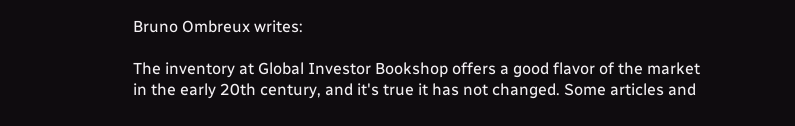Bruno Ombreux writes:

The inventory at Global Investor Bookshop offers a good flavor of the market in the early 20th century, and it's true it has not changed. Some articles and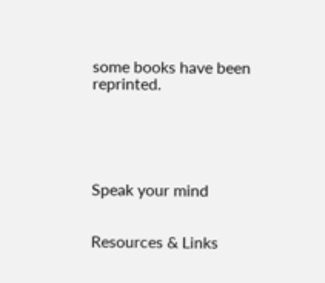some books have been reprinted.





Speak your mind


Resources & Links